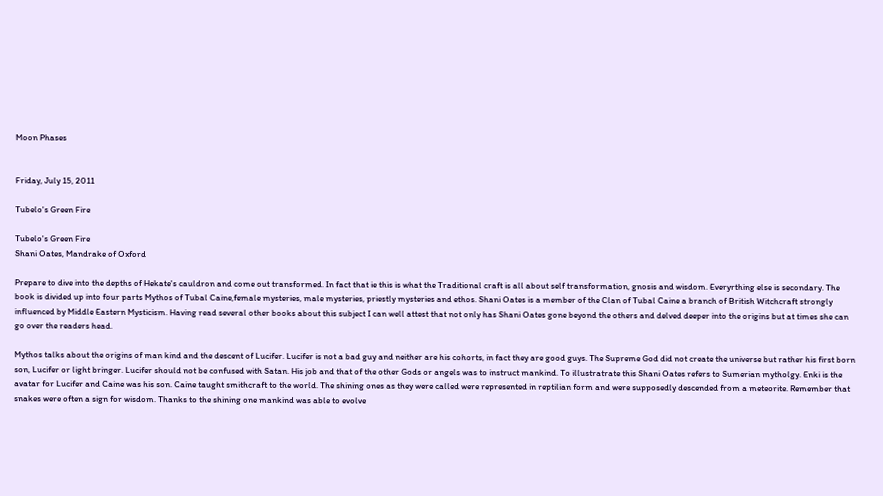Moon Phases


Friday, July 15, 2011

Tubelo's Green Fire

Tubelo's Green Fire
Shani Oates, Mandrake of Oxford

Prepare to dive into the depths of Hekate's cauldron and come out transformed. In fact that ie this is what the Traditional craft is all about self transformation, gnosis and wisdom. Everyrthing else is secondary. The book is divided up into four parts Mythos of Tubal Caine,female mysteries, male mysteries, priestly mysteries and ethos. Shani Oates is a member of the Clan of Tubal Caine a branch of British Witchcraft strongly influenced by Middle Eastern Mysticism. Having read several other books about this subject I can well attest that not only has Shani Oates gone beyond the others and delved deeper into the origins but at times she can go over the readers head.

Mythos talks about the origins of man kind and the descent of Lucifer. Lucifer is not a bad guy and neither are his cohorts, in fact they are good guys. The Supreme God did not create the universe but rather his first born son, Lucifer or light bringer. Lucifer should not be confused with Satan. His job and that of the other Gods or angels was to instruct mankind. To illustratrate this Shani Oates refers to Sumerian mytholgy. Enki is the avatar for Lucifer and Caine was his son. Caine taught smithcraft to the world. The shining ones as they were called were represented in reptilian form and were supposedly descended from a meteorite. Remember that snakes were often a sign for wisdom. Thanks to the shining one mankind was able to evolve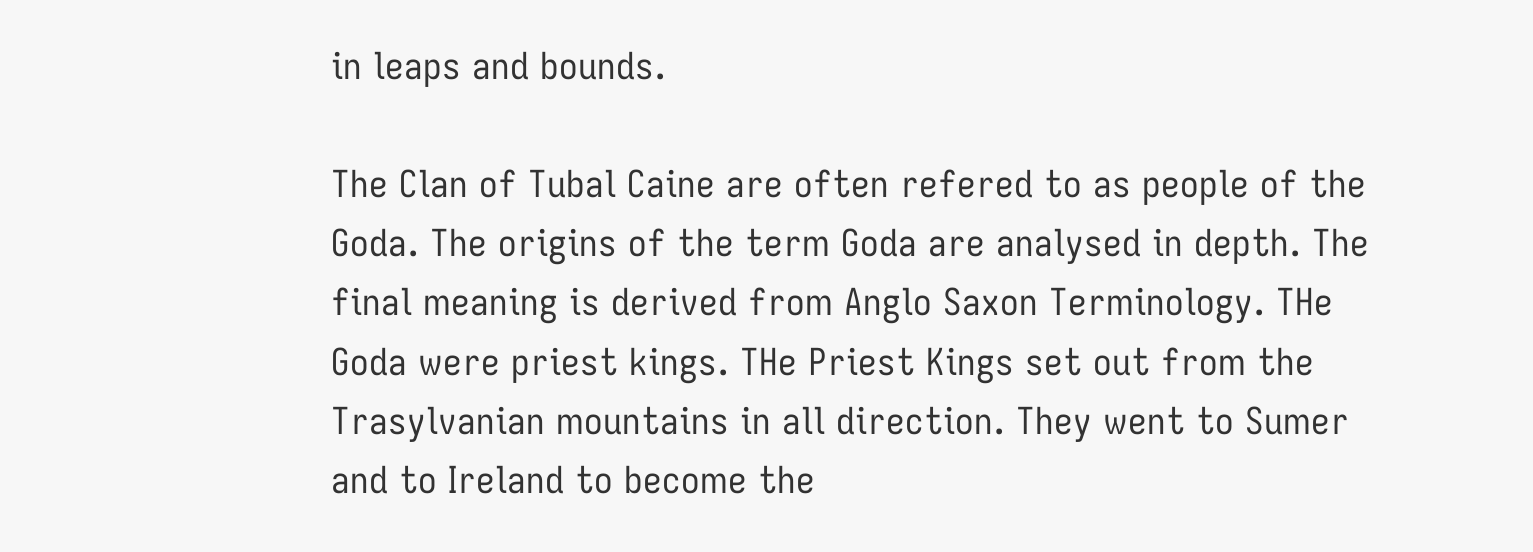in leaps and bounds.

The Clan of Tubal Caine are often refered to as people of the Goda. The origins of the term Goda are analysed in depth. The final meaning is derived from Anglo Saxon Terminology. THe Goda were priest kings. THe Priest Kings set out from the Trasylvanian mountains in all direction. They went to Sumer and to Ireland to become the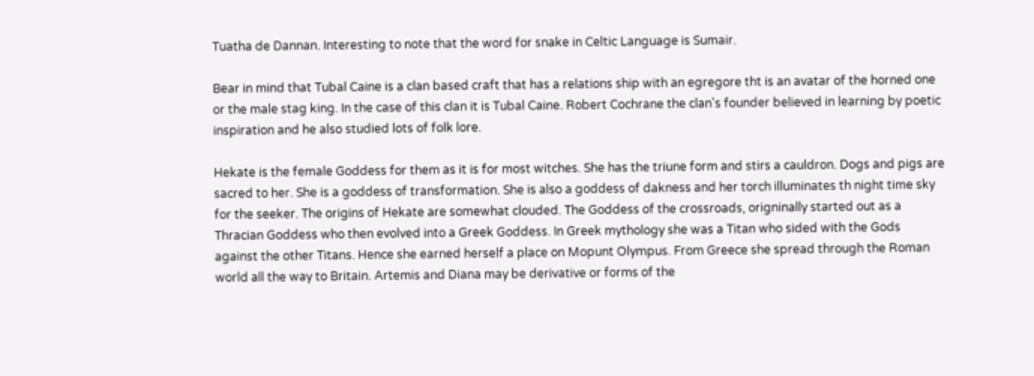Tuatha de Dannan. Interesting to note that the word for snake in Celtic Language is Sumair.

Bear in mind that Tubal Caine is a clan based craft that has a relations ship with an egregore tht is an avatar of the horned one or the male stag king. In the case of this clan it is Tubal Caine. Robert Cochrane the clan's founder believed in learning by poetic inspiration and he also studied lots of folk lore.

Hekate is the female Goddess for them as it is for most witches. She has the triune form and stirs a cauldron. Dogs and pigs are sacred to her. She is a goddess of transformation. She is also a goddess of dakness and her torch illuminates th night time sky for the seeker. The origins of Hekate are somewhat clouded. The Goddess of the crossroads, origninally started out as a Thracian Goddess who then evolved into a Greek Goddess. In Greek mythology she was a Titan who sided with the Gods against the other Titans. Hence she earned herself a place on Mopunt Olympus. From Greece she spread through the Roman world all the way to Britain. Artemis and Diana may be derivative or forms of the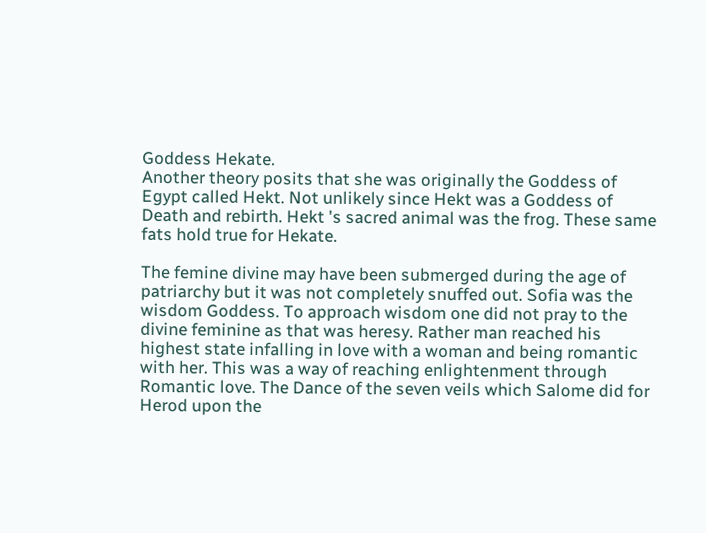Goddess Hekate.
Another theory posits that she was originally the Goddess of Egypt called Hekt. Not unlikely since Hekt was a Goddess of Death and rebirth. Hekt 's sacred animal was the frog. These same fats hold true for Hekate.

The femine divine may have been submerged during the age of patriarchy but it was not completely snuffed out. Sofia was the wisdom Goddess. To approach wisdom one did not pray to the divine feminine as that was heresy. Rather man reached his highest state infalling in love with a woman and being romantic with her. This was a way of reaching enlightenment through Romantic love. The Dance of the seven veils which Salome did for Herod upon the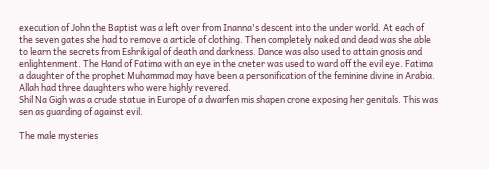execution of John the Baptist was a left over from Inanna's descent into the under world. At each of the seven gates she had to remove a article of clothing. Then completely naked and dead was she able to learn the secrets from Eshrikigal of death and darkness. Dance was also used to attain gnosis and enlightenment. The Hand of Fatima with an eye in the cneter was used to ward off the evil eye. Fatima a daughter of the prophet Muhammad may have been a personification of the feminine divine in Arabia. Allah had three daughters who were highly revered.
Shil Na Gigh was a crude statue in Europe of a dwarfen mis shapen crone exposing her genitals. This was sen as guarding of against evil.

The male mysteries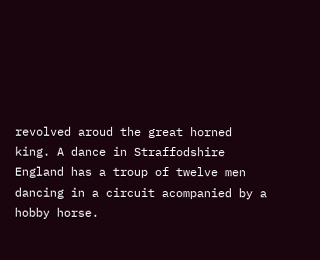revolved aroud the great horned king. A dance in Straffodshire England has a troup of twelve men dancing in a circuit acompanied by a hobby horse.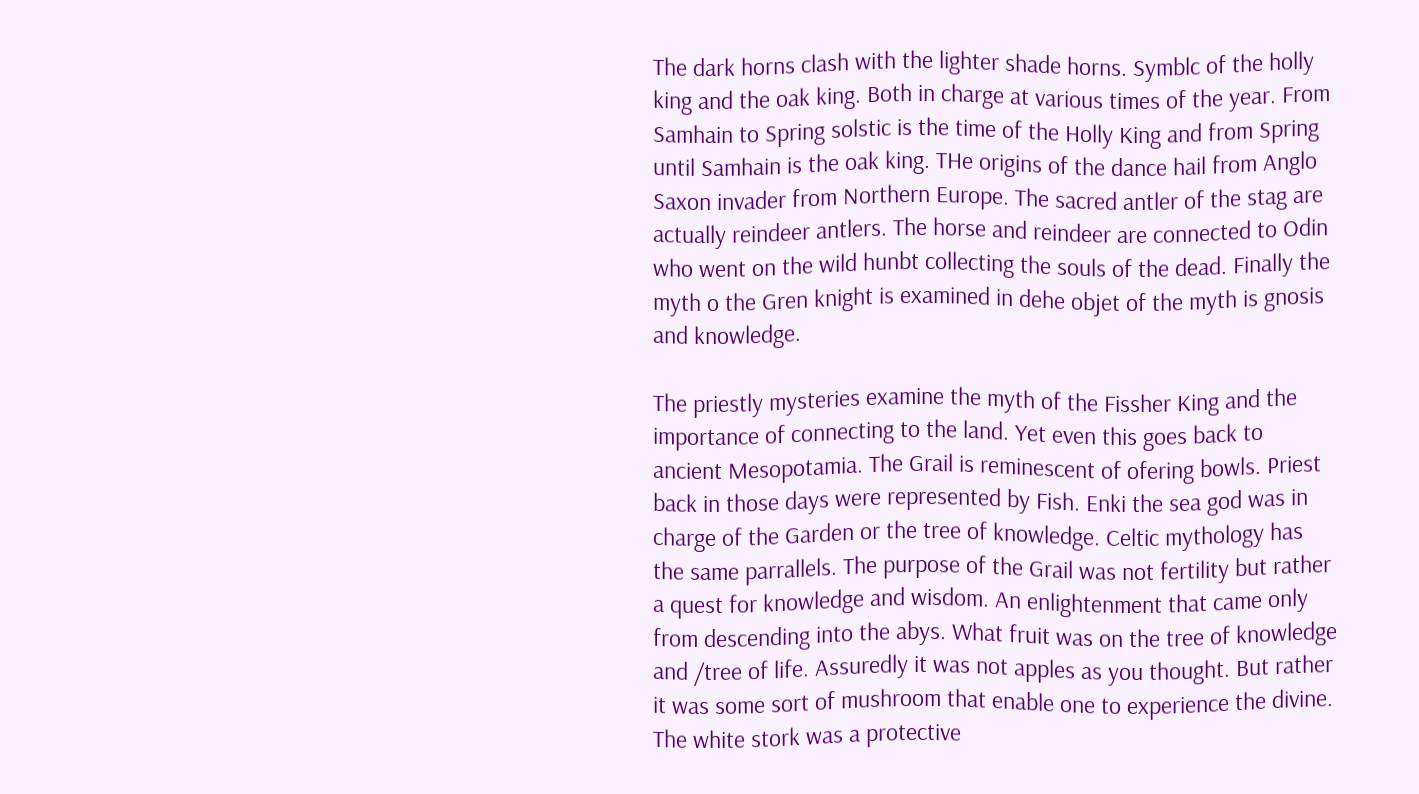The dark horns clash with the lighter shade horns. Symblc of the holly king and the oak king. Both in charge at various times of the year. From Samhain to Spring solstic is the time of the Holly King and from Spring until Samhain is the oak king. THe origins of the dance hail from Anglo Saxon invader from Northern Europe. The sacred antler of the stag are actually reindeer antlers. The horse and reindeer are connected to Odin who went on the wild hunbt collecting the souls of the dead. Finally the myth o the Gren knight is examined in dehe objet of the myth is gnosis and knowledge.

The priestly mysteries examine the myth of the Fissher King and the importance of connecting to the land. Yet even this goes back to ancient Mesopotamia. The Grail is reminescent of ofering bowls. Priest back in those days were represented by Fish. Enki the sea god was in charge of the Garden or the tree of knowledge. Celtic mythology has the same parrallels. The purpose of the Grail was not fertility but rather a quest for knowledge and wisdom. An enlightenment that came only from descending into the abys. What fruit was on the tree of knowledge and /tree of life. Assuredly it was not apples as you thought. But rather it was some sort of mushroom that enable one to experience the divine. The white stork was a protective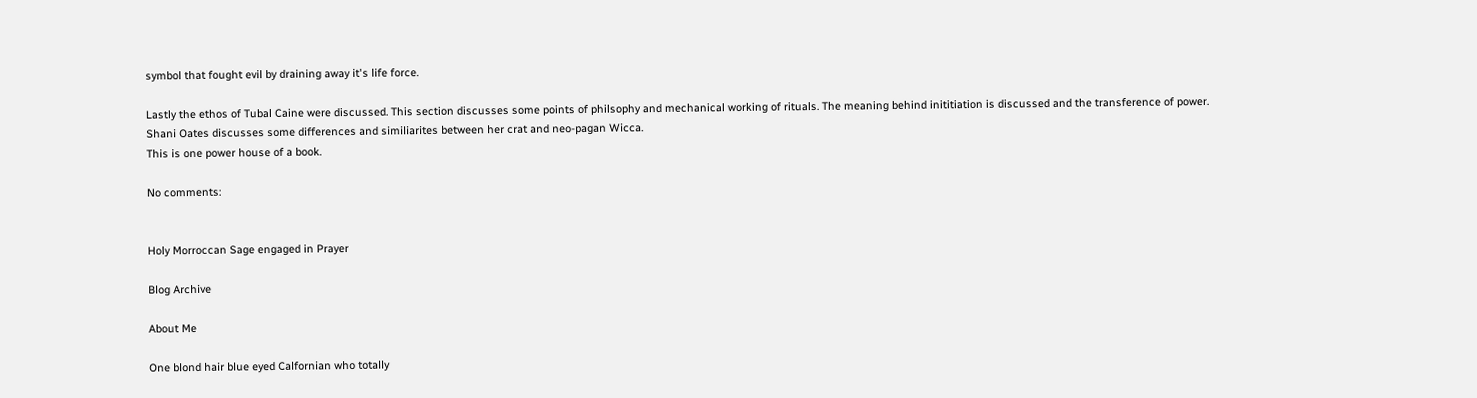symbol that fought evil by draining away it's life force.

Lastly the ethos of Tubal Caine were discussed. This section discusses some points of philsophy and mechanical working of rituals. The meaning behind inititiation is discussed and the transference of power. Shani Oates discusses some differences and similiarites between her crat and neo-pagan Wicca.
This is one power house of a book.

No comments:


Holy Morroccan Sage engaged in Prayer

Blog Archive

About Me

One blond hair blue eyed Calfornian who totally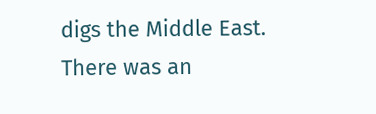digs the Middle East.
There was an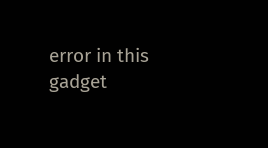error in this gadget